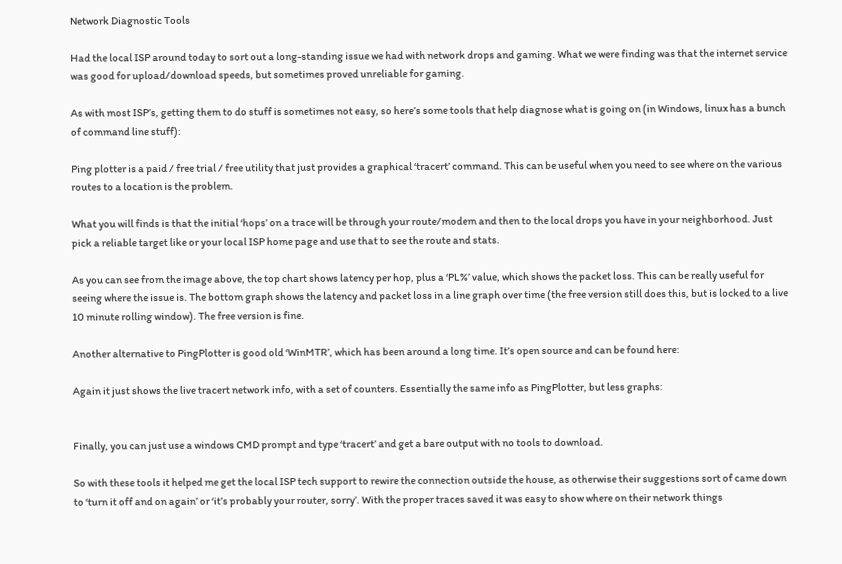Network Diagnostic Tools

Had the local ISP around today to sort out a long-standing issue we had with network drops and gaming. What we were finding was that the internet service was good for upload/download speeds, but sometimes proved unreliable for gaming.

As with most ISP’s, getting them to do stuff is sometimes not easy, so here’s some tools that help diagnose what is going on (in Windows, linux has a bunch of command line stuff):

Ping plotter is a paid / free trial / free utility that just provides a graphical ‘tracert’ command. This can be useful when you need to see where on the various routes to a location is the problem.

What you will finds is that the initial ‘hops’ on a trace will be through your route/modem and then to the local drops you have in your neighborhood. Just pick a reliable target like or your local ISP home page and use that to see the route and stats.

As you can see from the image above, the top chart shows latency per hop, plus a ‘PL%’ value, which shows the packet loss. This can be really useful for seeing where the issue is. The bottom graph shows the latency and packet loss in a line graph over time (the free version still does this, but is locked to a live 10 minute rolling window). The free version is fine.

Another alternative to PingPlotter is good old ‘WinMTR’, which has been around a long time. It’s open source and can be found here:

Again it just shows the live tracert network info, with a set of counters. Essentially the same info as PingPlotter, but less graphs:


Finally, you can just use a windows CMD prompt and type ‘tracert’ and get a bare output with no tools to download.

So with these tools it helped me get the local ISP tech support to rewire the connection outside the house, as otherwise their suggestions sort of came down to ‘turn it off and on again’ or ‘it’s probably your router, sorry’. With the proper traces saved it was easy to show where on their network things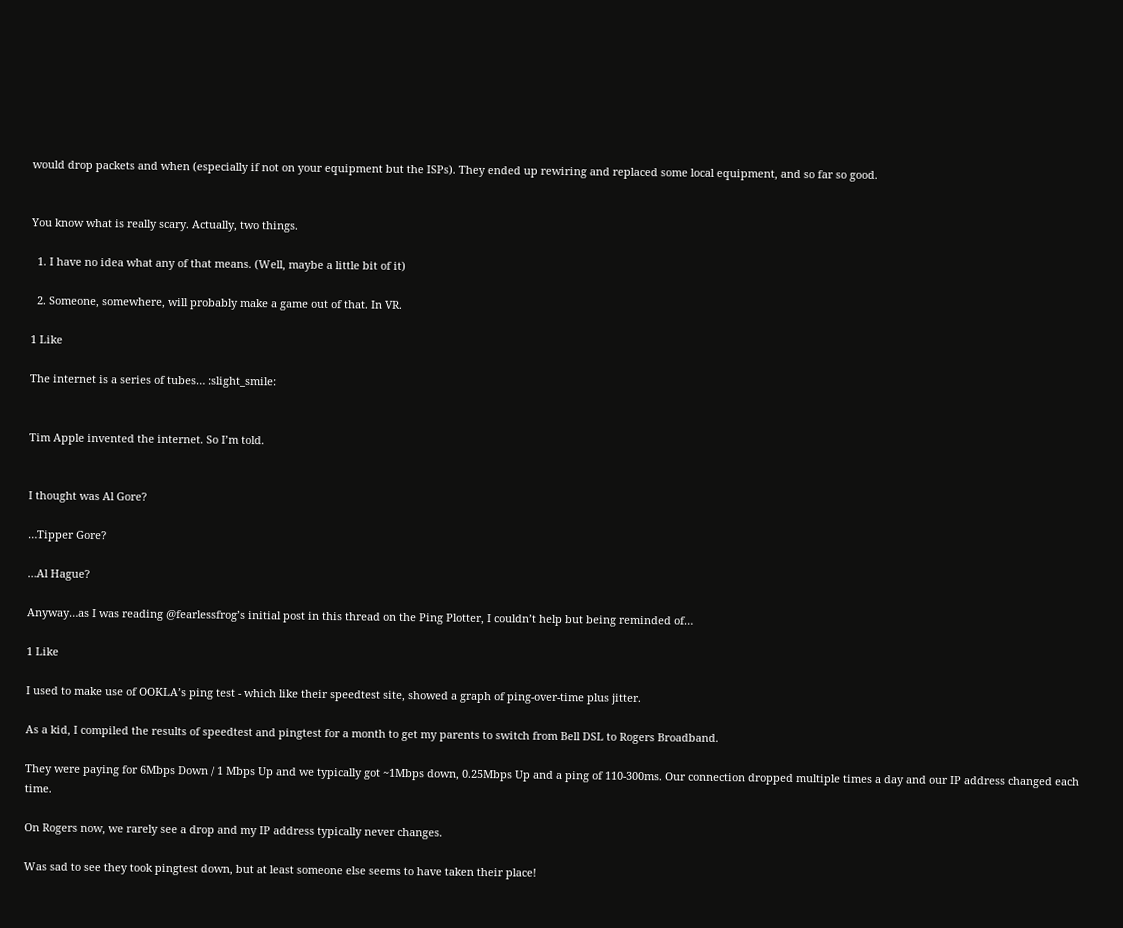would drop packets and when (especially if not on your equipment but the ISPs). They ended up rewiring and replaced some local equipment, and so far so good.


You know what is really scary. Actually, two things.

  1. I have no idea what any of that means. (Well, maybe a little bit of it)

  2. Someone, somewhere, will probably make a game out of that. In VR.

1 Like

The internet is a series of tubes… :slight_smile:


Tim Apple invented the internet. So I’m told.


I thought was Al Gore?

…Tipper Gore?

…Al Hague?

Anyway…as I was reading @fearlessfrog’s initial post in this thread on the Ping Plotter, I couldn’t help but being reminded of…

1 Like

I used to make use of OOKLA’s ping test - which like their speedtest site, showed a graph of ping-over-time plus jitter.

As a kid, I compiled the results of speedtest and pingtest for a month to get my parents to switch from Bell DSL to Rogers Broadband.

They were paying for 6Mbps Down / 1 Mbps Up and we typically got ~1Mbps down, 0.25Mbps Up and a ping of 110-300ms. Our connection dropped multiple times a day and our IP address changed each time.

On Rogers now, we rarely see a drop and my IP address typically never changes.

Was sad to see they took pingtest down, but at least someone else seems to have taken their place!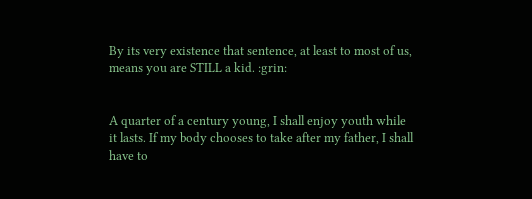By its very existence that sentence, at least to most of us, means you are STILL a kid. :grin:


A quarter of a century young, I shall enjoy youth while it lasts. If my body chooses to take after my father, I shall have to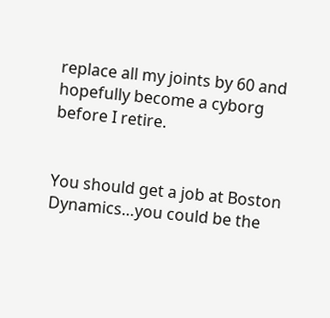replace all my joints by 60 and hopefully become a cyborg before I retire.


You should get a job at Boston Dynamics…you could be the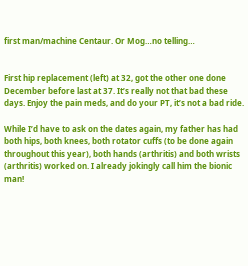first man/machine Centaur. Or Mog…no telling…


First hip replacement (left) at 32, got the other one done December before last at 37. It’s really not that bad these days. Enjoy the pain meds, and do your PT, it’s not a bad ride.

While I’d have to ask on the dates again, my father has had both hips, both knees, both rotator cuffs (to be done again throughout this year), both hands (arthritis) and both wrists (arthritis) worked on. I already jokingly call him the bionic man!